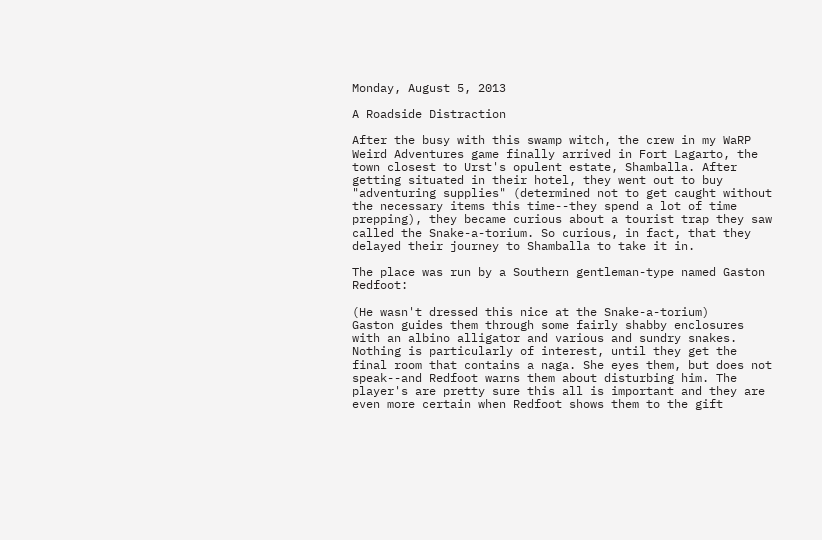Monday, August 5, 2013

A Roadside Distraction

After the busy with this swamp witch, the crew in my WaRP Weird Adventures game finally arrived in Fort Lagarto, the town closest to Urst's opulent estate, Shamballa. After getting situated in their hotel, they went out to buy "adventuring supplies" (determined not to get caught without the necessary items this time--they spend a lot of time prepping), they became curious about a tourist trap they saw called the Snake-a-torium. So curious, in fact, that they delayed their journey to Shamballa to take it in.

The place was run by a Southern gentleman-type named Gaston Redfoot:

(He wasn't dressed this nice at the Snake-a-torium)
Gaston guides them through some fairly shabby enclosures with an albino alligator and various and sundry snakes. Nothing is particularly of interest, until they get the final room that contains a naga. She eyes them, but does not speak--and Redfoot warns them about disturbing him. The player's are pretty sure this all is important and they are even more certain when Redfoot shows them to the gift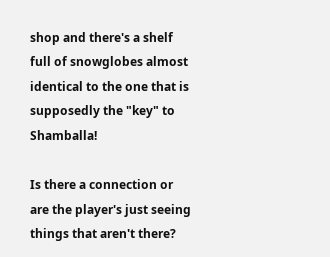shop and there's a shelf full of snowglobes almost identical to the one that is supposedly the "key" to Shamballa!

Is there a connection or are the player's just seeing things that aren't there?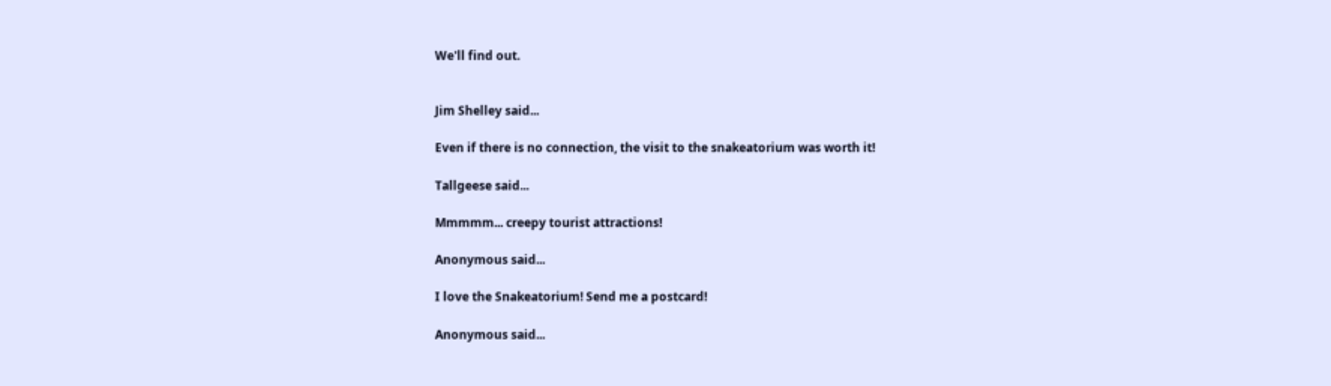We'll find out.


Jim Shelley said...

Even if there is no connection, the visit to the snakeatorium was worth it!

Tallgeese said...

Mmmmm... creepy tourist attractions!

Anonymous said...

I love the Snakeatorium! Send me a postcard!

Anonymous said...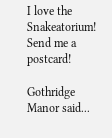I love the Snakeatorium! Send me a postcard!

Gothridge Manor said...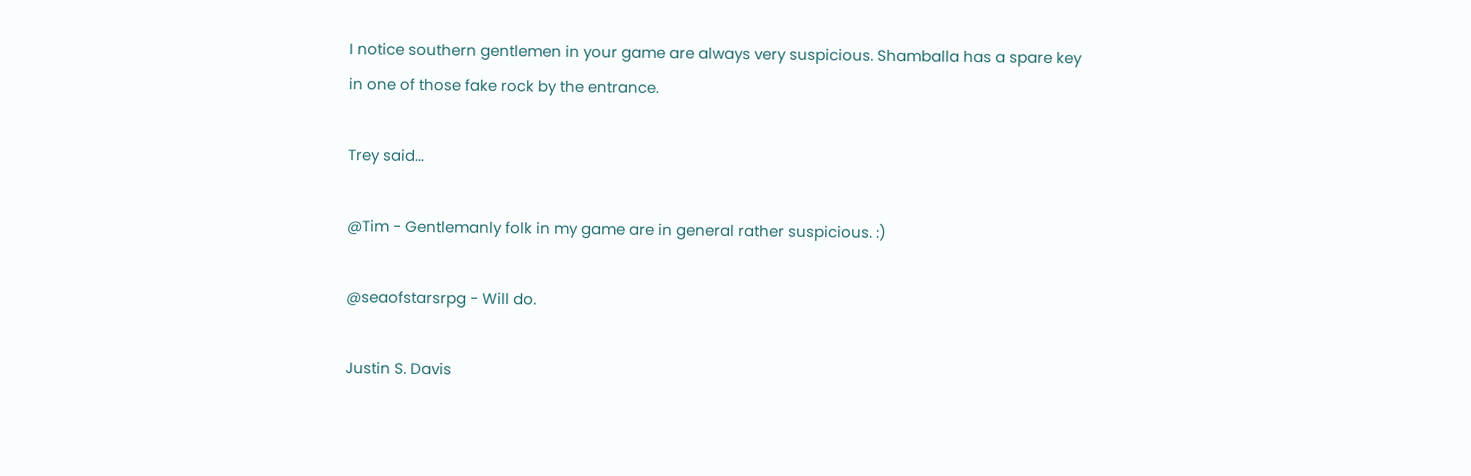I notice southern gentlemen in your game are always very suspicious. Shamballa has a spare key in one of those fake rock by the entrance.

Trey said...

@Tim - Gentlemanly folk in my game are in general rather suspicious. :)

@seaofstarsrpg - Will do.

Justin S. Davis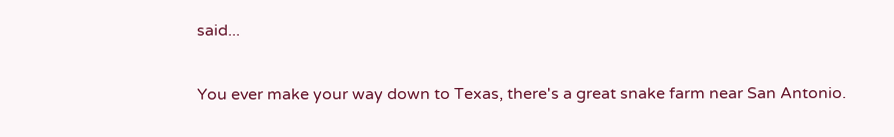said...

You ever make your way down to Texas, there's a great snake farm near San Antonio.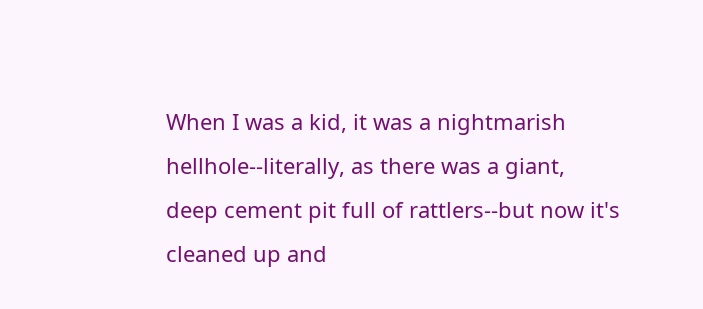When I was a kid, it was a nightmarish hellhole--literally, as there was a giant, deep cement pit full of rattlers--but now it's cleaned up and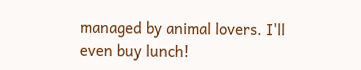managed by animal lovers. I'll even buy lunch!